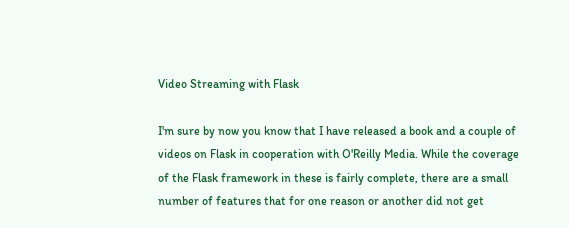Video Streaming with Flask

I'm sure by now you know that I have released a book and a couple of videos on Flask in cooperation with O'Reilly Media. While the coverage of the Flask framework in these is fairly complete, there are a small number of features that for one reason or another did not get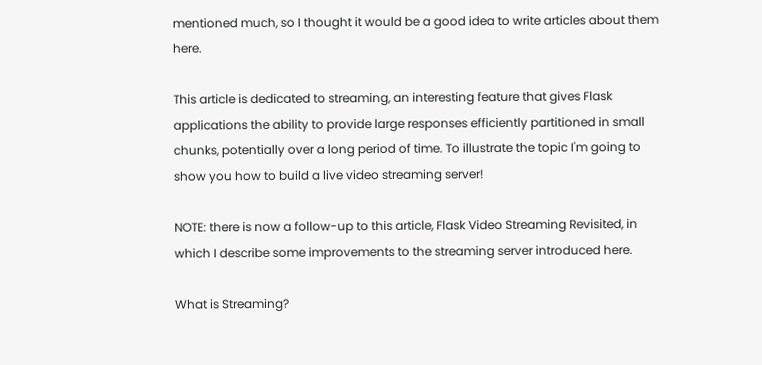mentioned much, so I thought it would be a good idea to write articles about them here.

This article is dedicated to streaming, an interesting feature that gives Flask applications the ability to provide large responses efficiently partitioned in small chunks, potentially over a long period of time. To illustrate the topic I'm going to show you how to build a live video streaming server!

NOTE: there is now a follow-up to this article, Flask Video Streaming Revisited, in which I describe some improvements to the streaming server introduced here.

What is Streaming?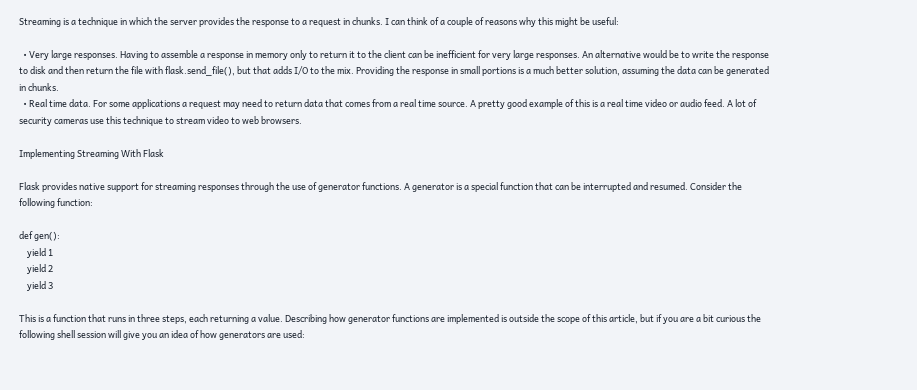Streaming is a technique in which the server provides the response to a request in chunks. I can think of a couple of reasons why this might be useful:

  • Very large responses. Having to assemble a response in memory only to return it to the client can be inefficient for very large responses. An alternative would be to write the response to disk and then return the file with flask.send_file(), but that adds I/O to the mix. Providing the response in small portions is a much better solution, assuming the data can be generated in chunks.
  • Real time data. For some applications a request may need to return data that comes from a real time source. A pretty good example of this is a real time video or audio feed. A lot of security cameras use this technique to stream video to web browsers.

Implementing Streaming With Flask

Flask provides native support for streaming responses through the use of generator functions. A generator is a special function that can be interrupted and resumed. Consider the following function:

def gen():
    yield 1
    yield 2
    yield 3

This is a function that runs in three steps, each returning a value. Describing how generator functions are implemented is outside the scope of this article, but if you are a bit curious the following shell session will give you an idea of how generators are used: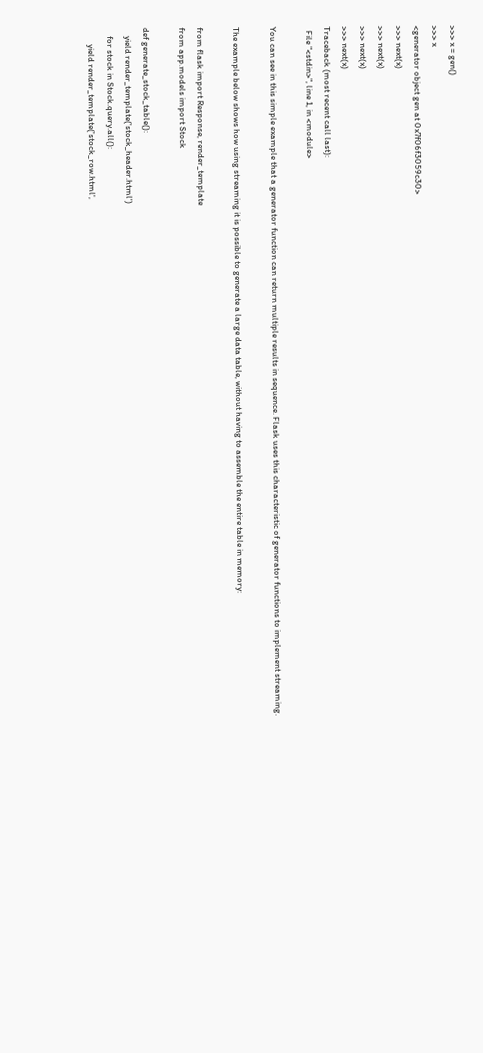>>> x = gen()
>>> x
<generator object gen at 0x7f06f3059c30>
>>> next(x)
>>> next(x)
>>> next(x)
>>> next(x)
Traceback (most recent call last):
  File "<stdin>", line 1, in <module>

You can see in this simple example that a generator function can return multiple results in sequence. Flask uses this characteristic of generator functions to implement streaming.

The example below shows how using streaming it is possible to generate a large data table, without having to assemble the entire table in memory:

from flask import Response, render_template
from app.models import Stock

def generate_stock_table():
    yield render_template('stock_header.html')
    for stock in Stock.query.all():
        yield render_template('stock_row.html',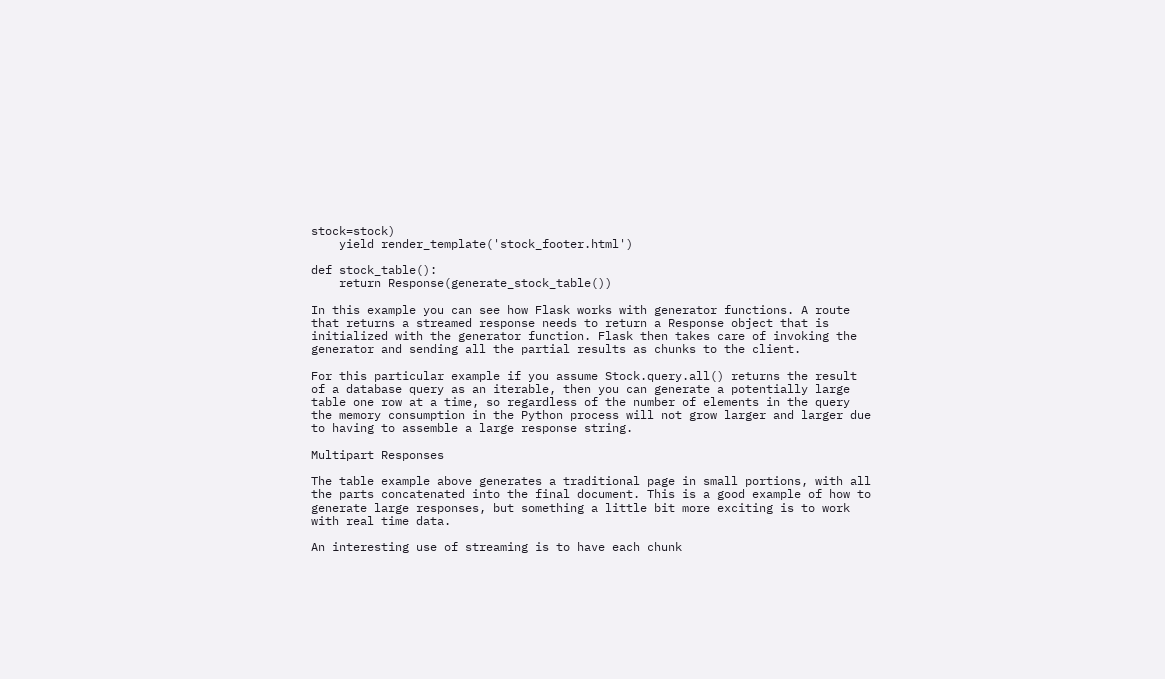stock=stock)
    yield render_template('stock_footer.html')

def stock_table():
    return Response(generate_stock_table())

In this example you can see how Flask works with generator functions. A route that returns a streamed response needs to return a Response object that is initialized with the generator function. Flask then takes care of invoking the generator and sending all the partial results as chunks to the client.

For this particular example if you assume Stock.query.all() returns the result of a database query as an iterable, then you can generate a potentially large table one row at a time, so regardless of the number of elements in the query the memory consumption in the Python process will not grow larger and larger due to having to assemble a large response string.

Multipart Responses

The table example above generates a traditional page in small portions, with all the parts concatenated into the final document. This is a good example of how to generate large responses, but something a little bit more exciting is to work with real time data.

An interesting use of streaming is to have each chunk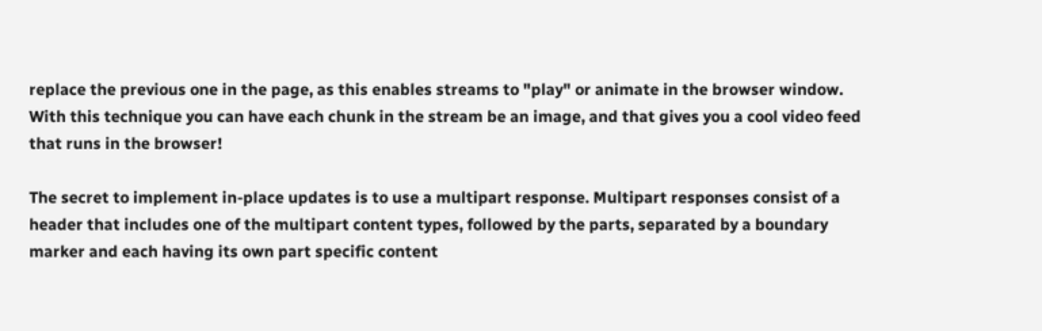replace the previous one in the page, as this enables streams to "play" or animate in the browser window. With this technique you can have each chunk in the stream be an image, and that gives you a cool video feed that runs in the browser!

The secret to implement in-place updates is to use a multipart response. Multipart responses consist of a header that includes one of the multipart content types, followed by the parts, separated by a boundary marker and each having its own part specific content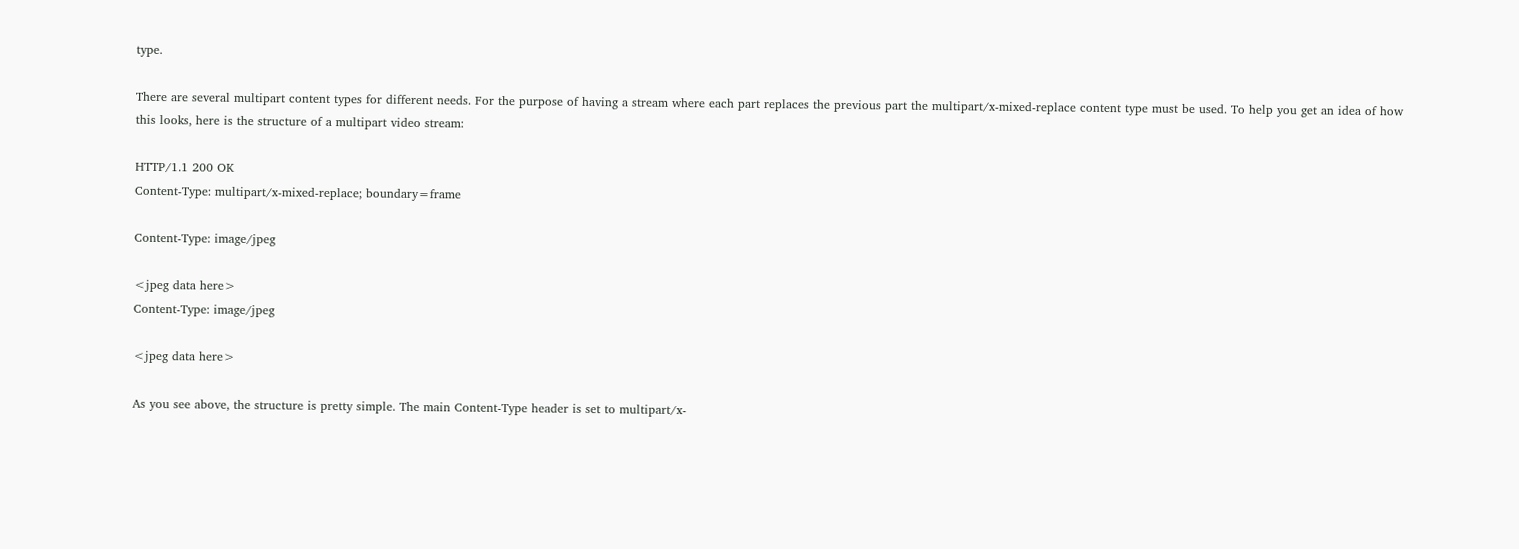type.

There are several multipart content types for different needs. For the purpose of having a stream where each part replaces the previous part the multipart/x-mixed-replace content type must be used. To help you get an idea of how this looks, here is the structure of a multipart video stream:

HTTP/1.1 200 OK
Content-Type: multipart/x-mixed-replace; boundary=frame

Content-Type: image/jpeg

<jpeg data here>
Content-Type: image/jpeg

<jpeg data here>

As you see above, the structure is pretty simple. The main Content-Type header is set to multipart/x-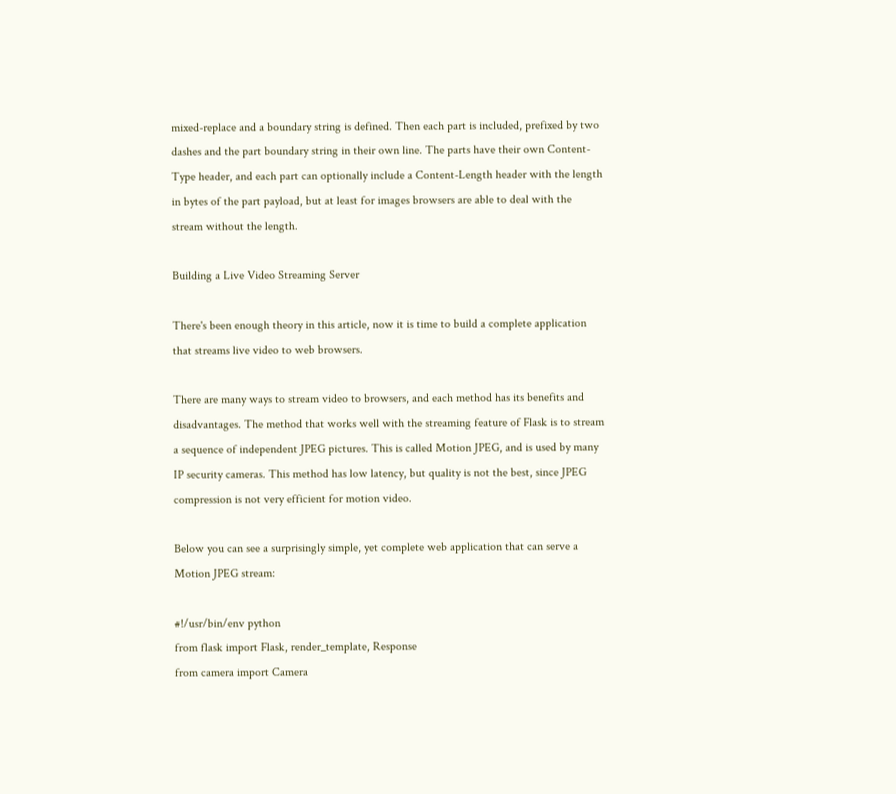mixed-replace and a boundary string is defined. Then each part is included, prefixed by two dashes and the part boundary string in their own line. The parts have their own Content-Type header, and each part can optionally include a Content-Length header with the length in bytes of the part payload, but at least for images browsers are able to deal with the stream without the length.

Building a Live Video Streaming Server

There's been enough theory in this article, now it is time to build a complete application that streams live video to web browsers.

There are many ways to stream video to browsers, and each method has its benefits and disadvantages. The method that works well with the streaming feature of Flask is to stream a sequence of independent JPEG pictures. This is called Motion JPEG, and is used by many IP security cameras. This method has low latency, but quality is not the best, since JPEG compression is not very efficient for motion video.

Below you can see a surprisingly simple, yet complete web application that can serve a Motion JPEG stream:

#!/usr/bin/env python
from flask import Flask, render_template, Response
from camera import Camera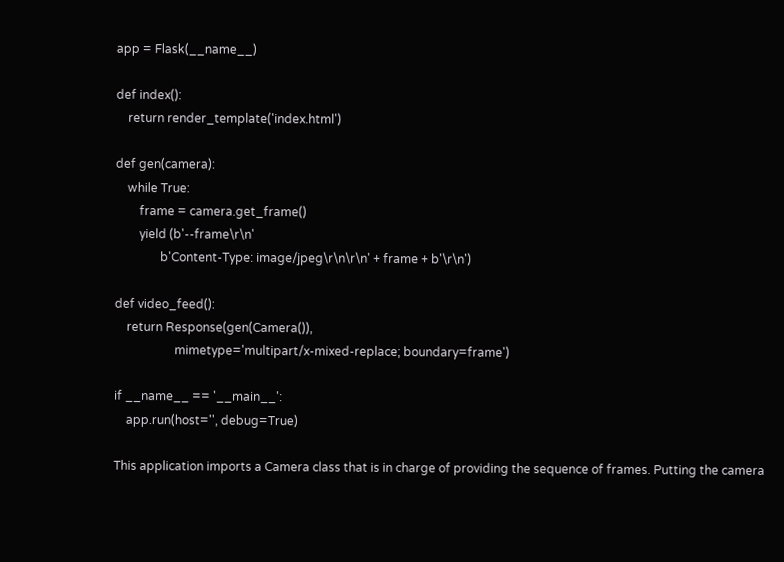app = Flask(__name__)

def index():
    return render_template('index.html')

def gen(camera):
    while True:
        frame = camera.get_frame()
        yield (b'--frame\r\n'
               b'Content-Type: image/jpeg\r\n\r\n' + frame + b'\r\n')

def video_feed():
    return Response(gen(Camera()),
                    mimetype='multipart/x-mixed-replace; boundary=frame')

if __name__ == '__main__':
    app.run(host='', debug=True)

This application imports a Camera class that is in charge of providing the sequence of frames. Putting the camera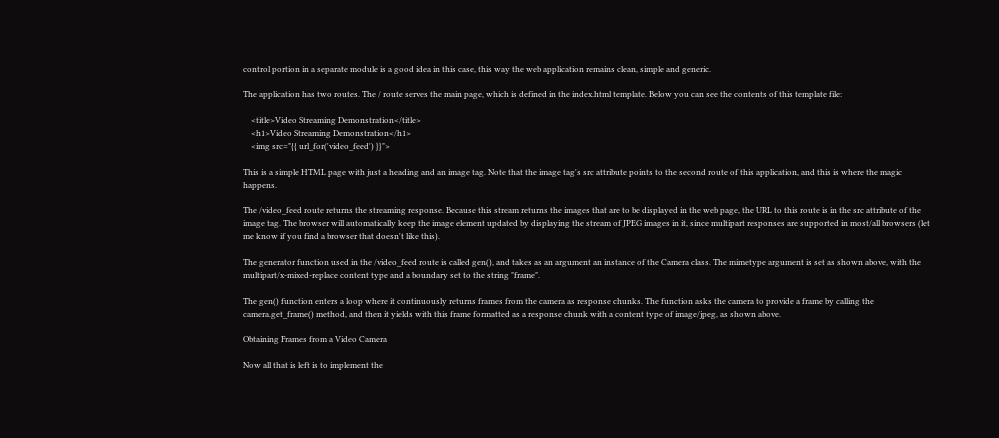control portion in a separate module is a good idea in this case, this way the web application remains clean, simple and generic.

The application has two routes. The / route serves the main page, which is defined in the index.html template. Below you can see the contents of this template file:

    <title>Video Streaming Demonstration</title>
    <h1>Video Streaming Demonstration</h1>
    <img src="{{ url_for('video_feed') }}">

This is a simple HTML page with just a heading and an image tag. Note that the image tag's src attribute points to the second route of this application, and this is where the magic happens.

The /video_feed route returns the streaming response. Because this stream returns the images that are to be displayed in the web page, the URL to this route is in the src attribute of the image tag. The browser will automatically keep the image element updated by displaying the stream of JPEG images in it, since multipart responses are supported in most/all browsers (let me know if you find a browser that doesn't like this).

The generator function used in the /video_feed route is called gen(), and takes as an argument an instance of the Camera class. The mimetype argument is set as shown above, with the multipart/x-mixed-replace content type and a boundary set to the string "frame".

The gen() function enters a loop where it continuously returns frames from the camera as response chunks. The function asks the camera to provide a frame by calling the camera.get_frame() method, and then it yields with this frame formatted as a response chunk with a content type of image/jpeg, as shown above.

Obtaining Frames from a Video Camera

Now all that is left is to implement the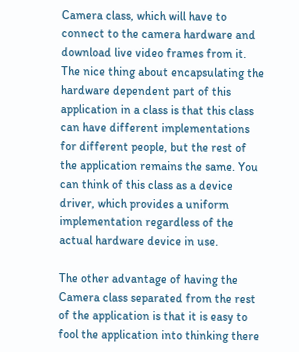Camera class, which will have to connect to the camera hardware and download live video frames from it. The nice thing about encapsulating the hardware dependent part of this application in a class is that this class can have different implementations for different people, but the rest of the application remains the same. You can think of this class as a device driver, which provides a uniform implementation regardless of the actual hardware device in use.

The other advantage of having the Camera class separated from the rest of the application is that it is easy to fool the application into thinking there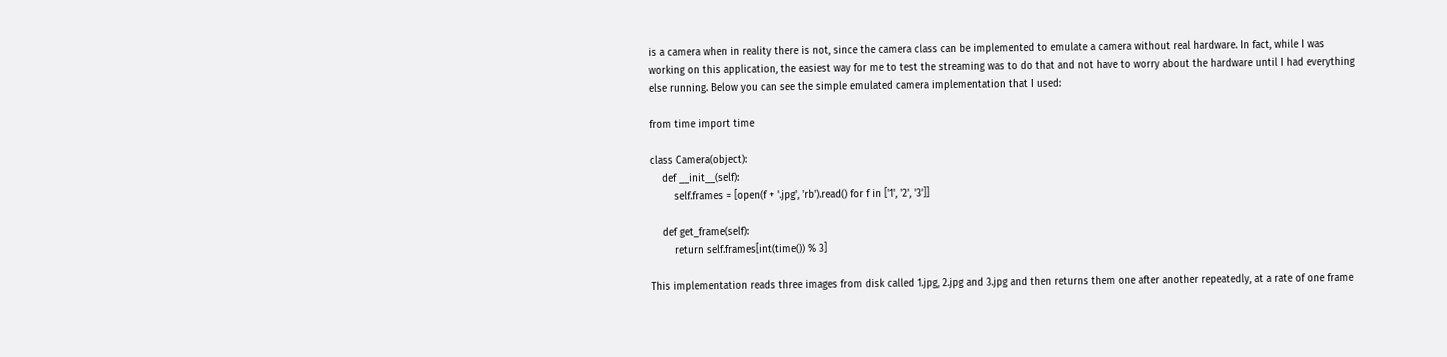is a camera when in reality there is not, since the camera class can be implemented to emulate a camera without real hardware. In fact, while I was working on this application, the easiest way for me to test the streaming was to do that and not have to worry about the hardware until I had everything else running. Below you can see the simple emulated camera implementation that I used:

from time import time

class Camera(object):
    def __init__(self):
        self.frames = [open(f + '.jpg', 'rb').read() for f in ['1', '2', '3']]

    def get_frame(self):
        return self.frames[int(time()) % 3]

This implementation reads three images from disk called 1.jpg, 2.jpg and 3.jpg and then returns them one after another repeatedly, at a rate of one frame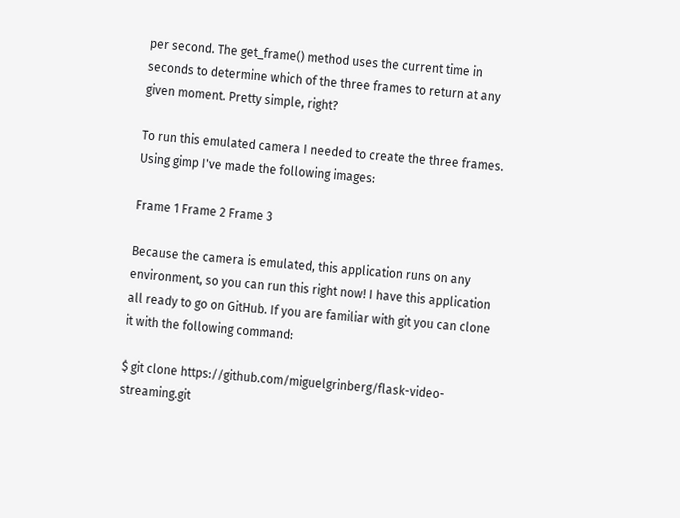per second. The get_frame() method uses the current time in seconds to determine which of the three frames to return at any given moment. Pretty simple, right?

To run this emulated camera I needed to create the three frames. Using gimp I've made the following images:

Frame 1 Frame 2 Frame 3

Because the camera is emulated, this application runs on any environment, so you can run this right now! I have this application all ready to go on GitHub. If you are familiar with git you can clone it with the following command:

$ git clone https://github.com/miguelgrinberg/flask-video-streaming.git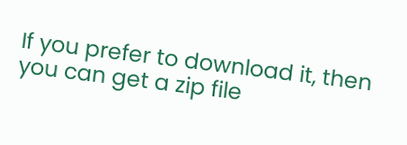If you prefer to download it, then you can get a zip file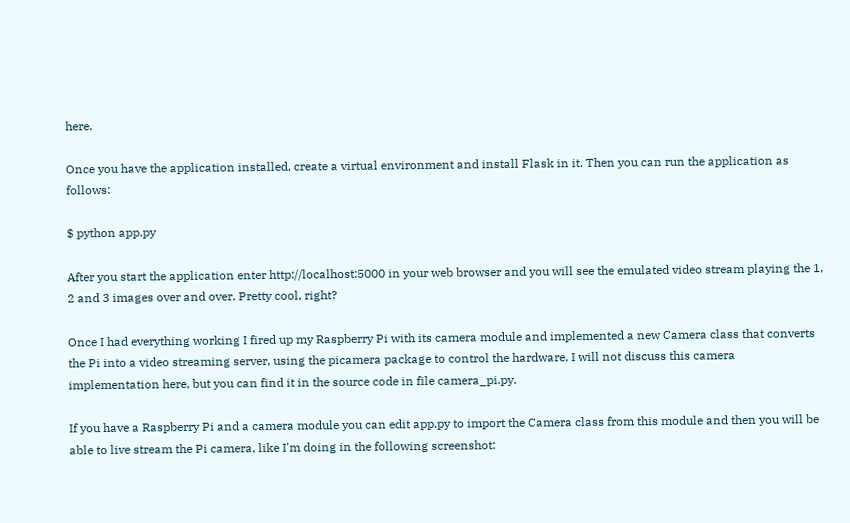here.

Once you have the application installed, create a virtual environment and install Flask in it. Then you can run the application as follows:

$ python app.py

After you start the application enter http://localhost:5000 in your web browser and you will see the emulated video stream playing the 1, 2 and 3 images over and over. Pretty cool, right?

Once I had everything working I fired up my Raspberry Pi with its camera module and implemented a new Camera class that converts the Pi into a video streaming server, using the picamera package to control the hardware. I will not discuss this camera implementation here, but you can find it in the source code in file camera_pi.py.

If you have a Raspberry Pi and a camera module you can edit app.py to import the Camera class from this module and then you will be able to live stream the Pi camera, like I'm doing in the following screenshot: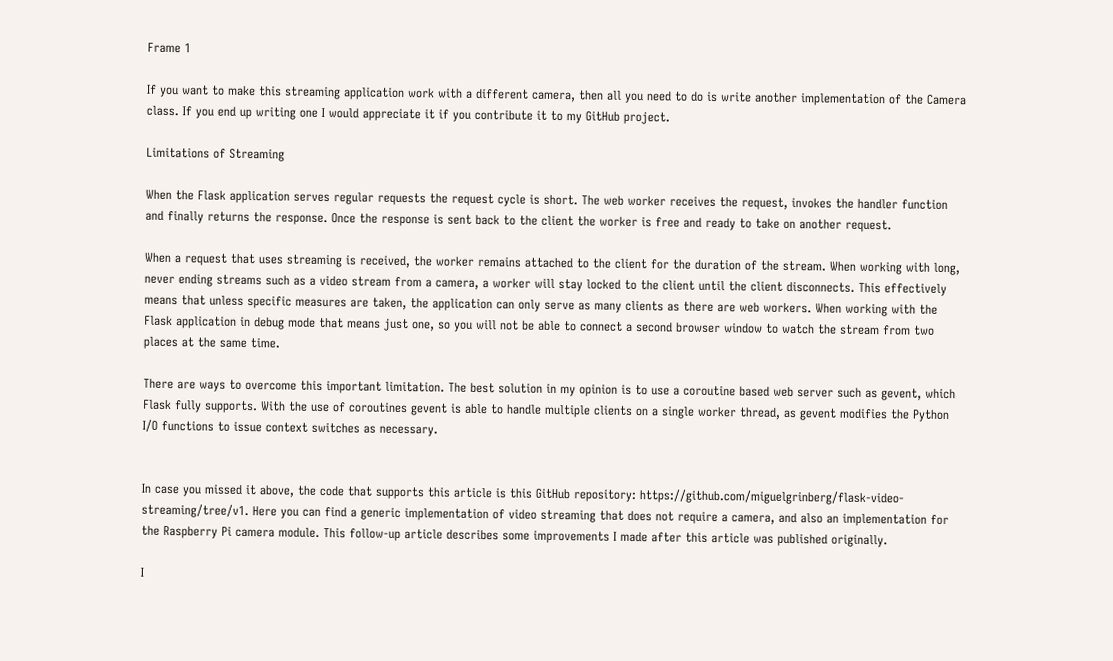Frame 1

If you want to make this streaming application work with a different camera, then all you need to do is write another implementation of the Camera class. If you end up writing one I would appreciate it if you contribute it to my GitHub project.

Limitations of Streaming

When the Flask application serves regular requests the request cycle is short. The web worker receives the request, invokes the handler function and finally returns the response. Once the response is sent back to the client the worker is free and ready to take on another request.

When a request that uses streaming is received, the worker remains attached to the client for the duration of the stream. When working with long, never ending streams such as a video stream from a camera, a worker will stay locked to the client until the client disconnects. This effectively means that unless specific measures are taken, the application can only serve as many clients as there are web workers. When working with the Flask application in debug mode that means just one, so you will not be able to connect a second browser window to watch the stream from two places at the same time.

There are ways to overcome this important limitation. The best solution in my opinion is to use a coroutine based web server such as gevent, which Flask fully supports. With the use of coroutines gevent is able to handle multiple clients on a single worker thread, as gevent modifies the Python I/O functions to issue context switches as necessary.


In case you missed it above, the code that supports this article is this GitHub repository: https://github.com/miguelgrinberg/flask-video-streaming/tree/v1. Here you can find a generic implementation of video streaming that does not require a camera, and also an implementation for the Raspberry Pi camera module. This follow-up article describes some improvements I made after this article was published originally.

I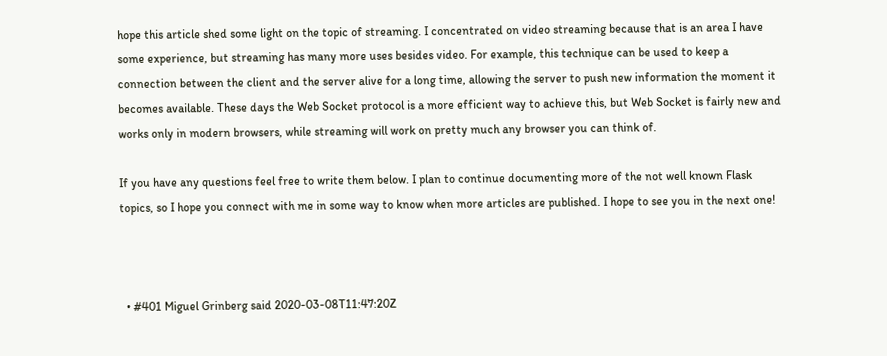hope this article shed some light on the topic of streaming. I concentrated on video streaming because that is an area I have some experience, but streaming has many more uses besides video. For example, this technique can be used to keep a connection between the client and the server alive for a long time, allowing the server to push new information the moment it becomes available. These days the Web Socket protocol is a more efficient way to achieve this, but Web Socket is fairly new and works only in modern browsers, while streaming will work on pretty much any browser you can think of.

If you have any questions feel free to write them below. I plan to continue documenting more of the not well known Flask topics, so I hope you connect with me in some way to know when more articles are published. I hope to see you in the next one!



  • #401 Miguel Grinberg said 2020-03-08T11:47:20Z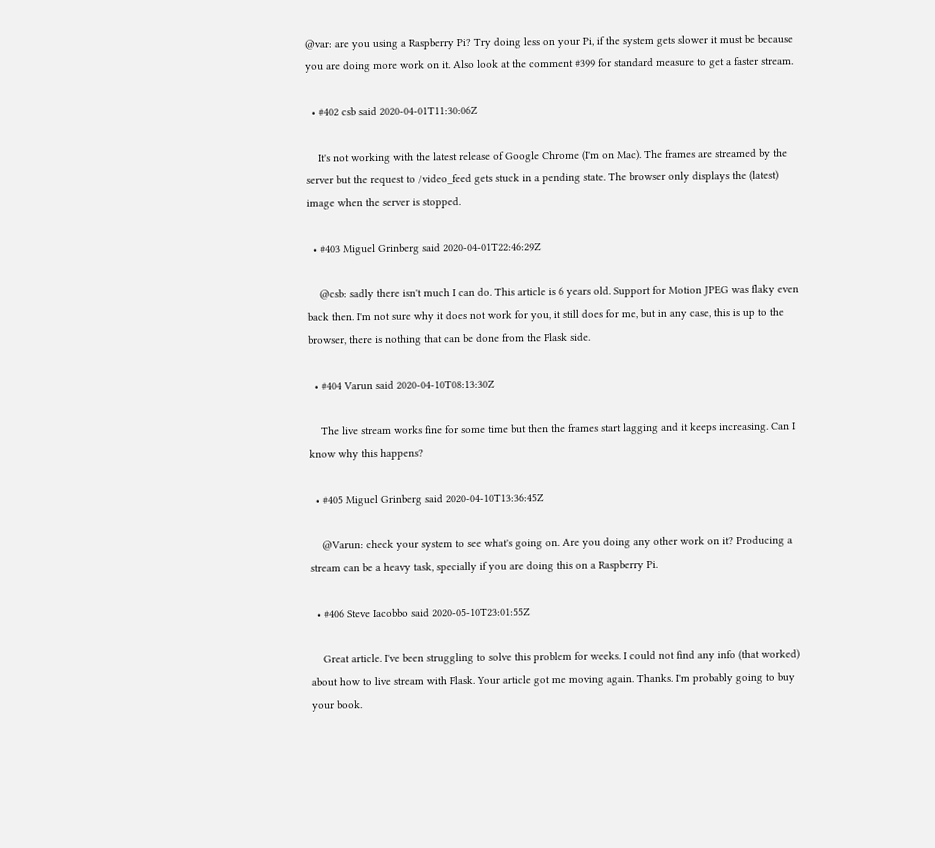@var: are you using a Raspberry Pi? Try doing less on your Pi, if the system gets slower it must be because you are doing more work on it. Also look at the comment #399 for standard measure to get a faster stream.

  • #402 csb said 2020-04-01T11:30:06Z

    It's not working with the latest release of Google Chrome (I'm on Mac). The frames are streamed by the server but the request to /video_feed gets stuck in a pending state. The browser only displays the (latest) image when the server is stopped.

  • #403 Miguel Grinberg said 2020-04-01T22:46:29Z

    @csb: sadly there isn't much I can do. This article is 6 years old. Support for Motion JPEG was flaky even back then. I'm not sure why it does not work for you, it still does for me, but in any case, this is up to the browser, there is nothing that can be done from the Flask side.

  • #404 Varun said 2020-04-10T08:13:30Z

    The live stream works fine for some time but then the frames start lagging and it keeps increasing. Can I know why this happens?

  • #405 Miguel Grinberg said 2020-04-10T13:36:45Z

    @Varun: check your system to see what's going on. Are you doing any other work on it? Producing a stream can be a heavy task, specially if you are doing this on a Raspberry Pi.

  • #406 Steve Iacobbo said 2020-05-10T23:01:55Z

    Great article. I've been struggling to solve this problem for weeks. I could not find any info (that worked) about how to live stream with Flask. Your article got me moving again. Thanks. I'm probably going to buy your book.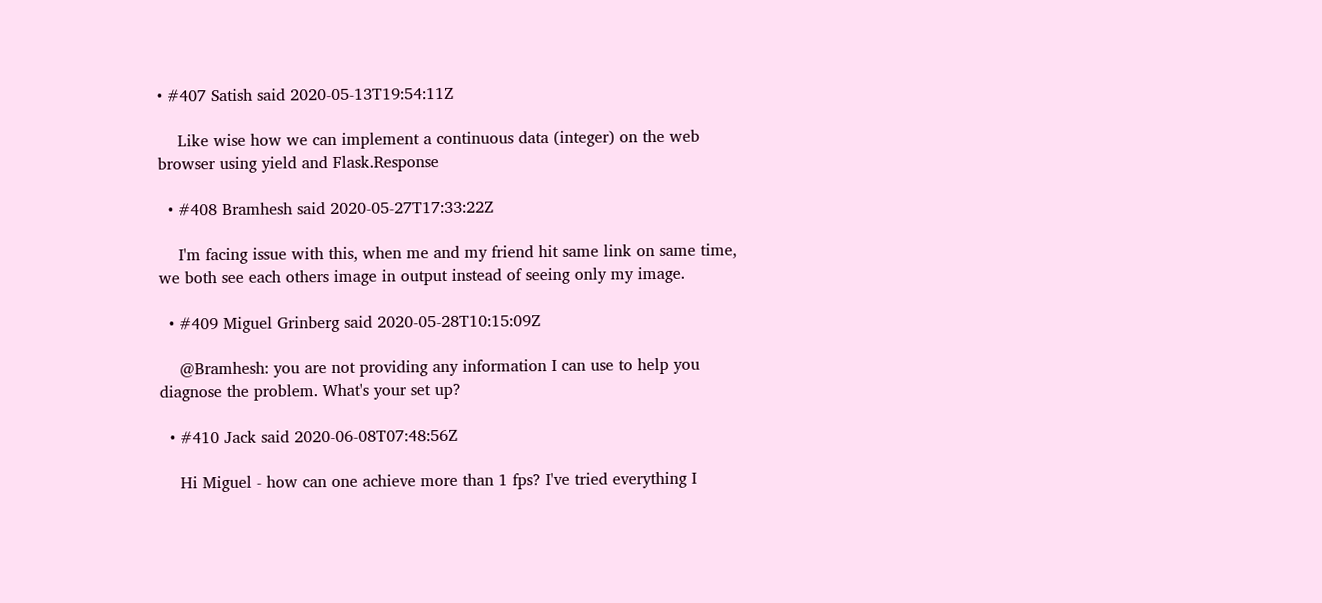• #407 Satish said 2020-05-13T19:54:11Z

    Like wise how we can implement a continuous data (integer) on the web browser using yield and Flask.Response

  • #408 Bramhesh said 2020-05-27T17:33:22Z

    I'm facing issue with this, when me and my friend hit same link on same time, we both see each others image in output instead of seeing only my image.

  • #409 Miguel Grinberg said 2020-05-28T10:15:09Z

    @Bramhesh: you are not providing any information I can use to help you diagnose the problem. What's your set up?

  • #410 Jack said 2020-06-08T07:48:56Z

    Hi Miguel - how can one achieve more than 1 fps? I've tried everything I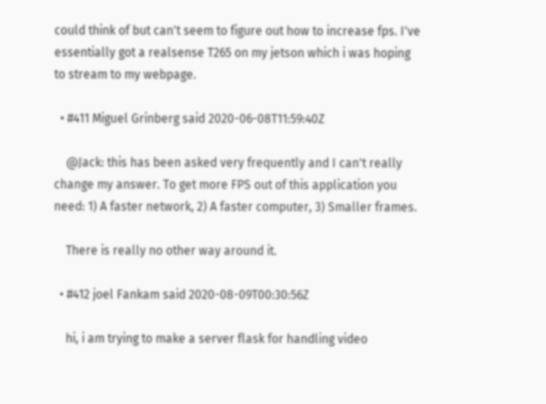could think of but can't seem to figure out how to increase fps. I've essentially got a realsense T265 on my jetson which i was hoping to stream to my webpage.

  • #411 Miguel Grinberg said 2020-06-08T11:59:40Z

    @Jack: this has been asked very frequently and I can't really change my answer. To get more FPS out of this application you need: 1) A faster network, 2) A faster computer, 3) Smaller frames.

    There is really no other way around it.

  • #412 joel Fankam said 2020-08-09T00:30:56Z

    hi, i am trying to make a server flask for handling video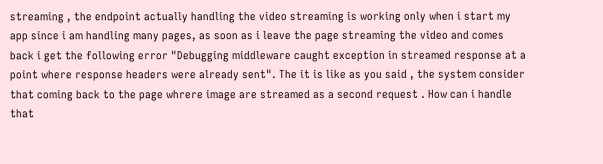streaming , the endpoint actually handling the video streaming is working only when i start my app since i am handling many pages, as soon as i leave the page streaming the video and comes back i get the following error "Debugging middleware caught exception in streamed response at a point where response headers were already sent". The it is like as you said , the system consider that coming back to the page whrere image are streamed as a second request . How can i handle that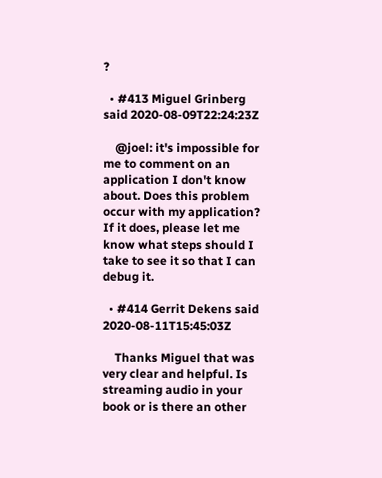?

  • #413 Miguel Grinberg said 2020-08-09T22:24:23Z

    @joel: it's impossible for me to comment on an application I don't know about. Does this problem occur with my application? If it does, please let me know what steps should I take to see it so that I can debug it.

  • #414 Gerrit Dekens said 2020-08-11T15:45:03Z

    Thanks Miguel that was very clear and helpful. Is streaming audio in your book or is there an other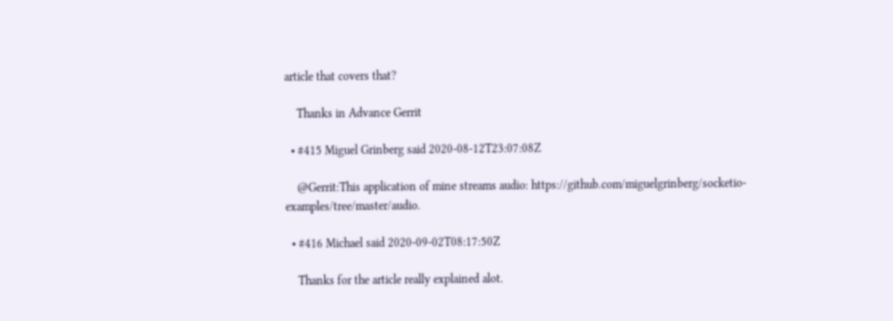article that covers that?

    Thanks in Advance Gerrit

  • #415 Miguel Grinberg said 2020-08-12T23:07:08Z

    @Gerrit:This application of mine streams audio: https://github.com/miguelgrinberg/socketio-examples/tree/master/audio.

  • #416 Michael said 2020-09-02T08:17:50Z

    Thanks for the article really explained alot.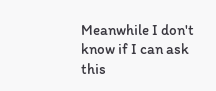Meanwhile I don't know if I can ask this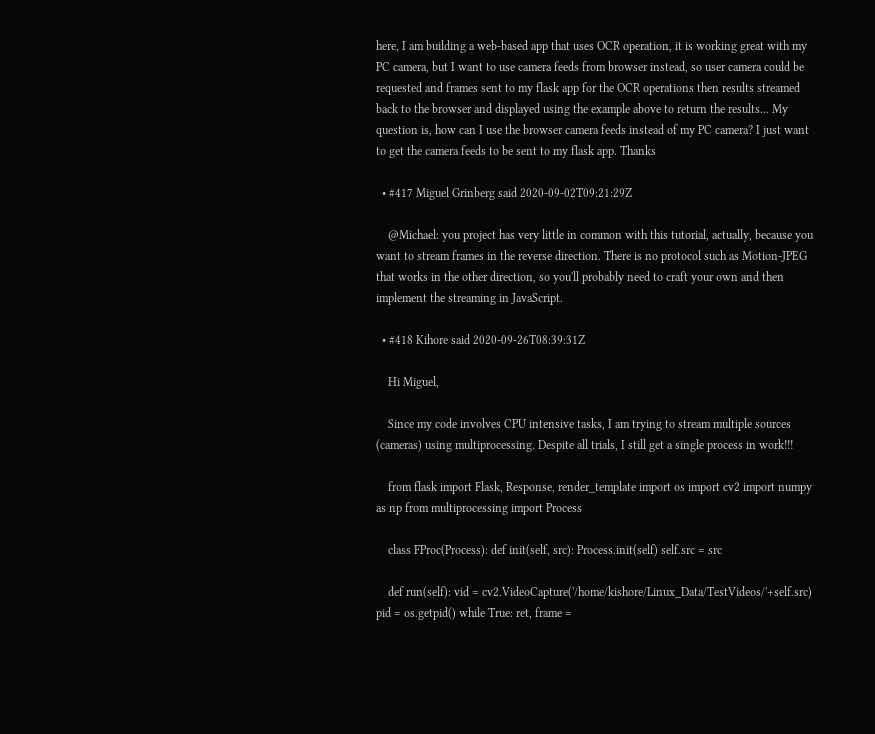here, I am building a web-based app that uses OCR operation, it is working great with my PC camera, but I want to use camera feeds from browser instead, so user camera could be requested and frames sent to my flask app for the OCR operations then results streamed back to the browser and displayed using the example above to return the results... My question is, how can I use the browser camera feeds instead of my PC camera? I just want to get the camera feeds to be sent to my flask app. Thanks

  • #417 Miguel Grinberg said 2020-09-02T09:21:29Z

    @Michael: you project has very little in common with this tutorial, actually, because you want to stream frames in the reverse direction. There is no protocol such as Motion-JPEG that works in the other direction, so you'll probably need to craft your own and then implement the streaming in JavaScript.

  • #418 Kihore said 2020-09-26T08:39:31Z

    Hi Miguel,

    Since my code involves CPU intensive tasks, I am trying to stream multiple sources (cameras) using multiprocessing. Despite all trials, I still get a single process in work!!!

    from flask import Flask, Response, render_template import os import cv2 import numpy as np from multiprocessing import Process

    class FProc(Process): def init(self, src): Process.init(self) self.src = src

    def run(self): vid = cv2.VideoCapture('/home/kishore/Linux_Data/TestVideos/'+self.src) pid = os.getpid() while True: ret, frame =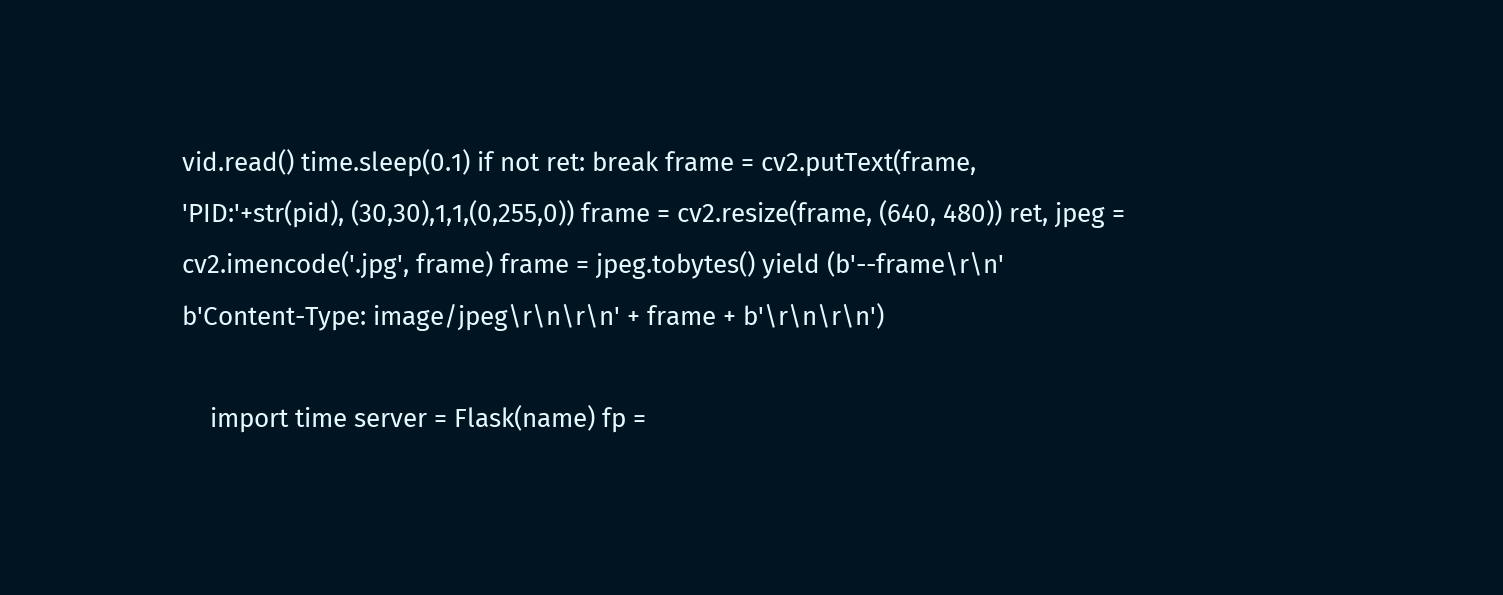vid.read() time.sleep(0.1) if not ret: break frame = cv2.putText(frame, 'PID:'+str(pid), (30,30),1,1,(0,255,0)) frame = cv2.resize(frame, (640, 480)) ret, jpeg = cv2.imencode('.jpg', frame) frame = jpeg.tobytes() yield (b'--frame\r\n' b'Content-Type: image/jpeg\r\n\r\n' + frame + b'\r\n\r\n')

    import time server = Flask(name) fp =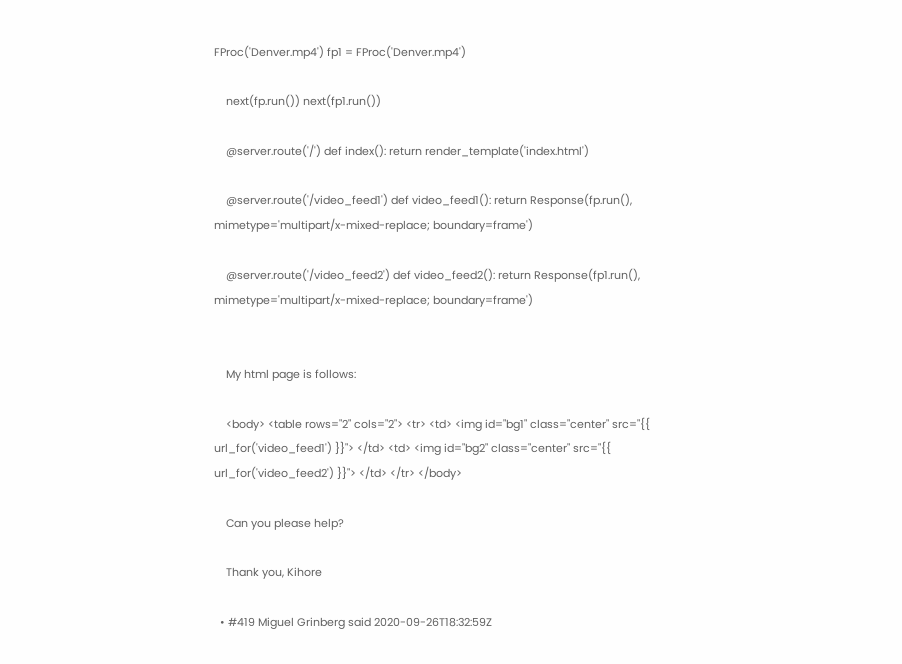FProc('Denver.mp4') fp1 = FProc('Denver.mp4')

    next(fp.run()) next(fp1.run())

    @server.route('/') def index(): return render_template('index.html')

    @server.route('/video_feed1') def video_feed1(): return Response(fp.run(), mimetype='multipart/x-mixed-replace; boundary=frame')

    @server.route('/video_feed2') def video_feed2(): return Response(fp1.run(), mimetype='multipart/x-mixed-replace; boundary=frame')


    My html page is follows:

    <body> <table rows="2" cols="2"> <tr> <td> <img id="bg1" class="center" src="{{ url_for('video_feed1') }}"> </td> <td> <img id="bg2" class="center" src="{{ url_for('video_feed2') }}"> </td> </tr> </body>

    Can you please help?

    Thank you, Kihore

  • #419 Miguel Grinberg said 2020-09-26T18:32:59Z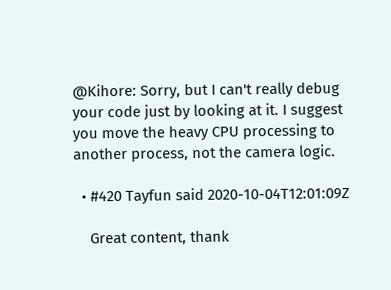@Kihore: Sorry, but I can't really debug your code just by looking at it. I suggest you move the heavy CPU processing to another process, not the camera logic.

  • #420 Tayfun said 2020-10-04T12:01:09Z

    Great content, thank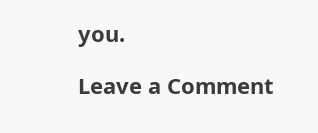you.

Leave a Comment